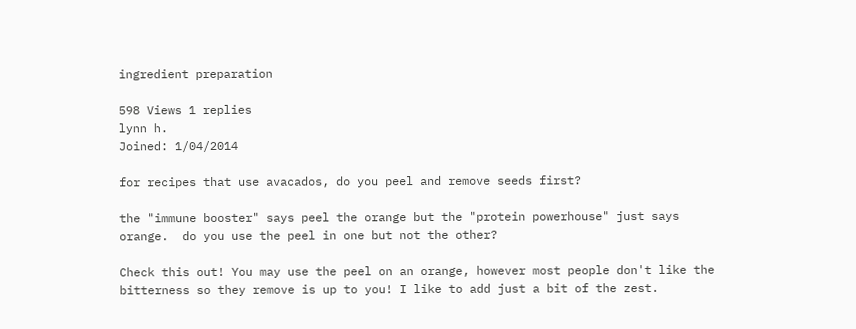ingredient preparation

598 Views 1 replies
lynn h.
Joined: 1/04/2014

for recipes that use avacados, do you peel and remove seeds first?

the "immune booster" says peel the orange but the "protein powerhouse" just says orange.  do you use the peel in one but not the other?

Check this out! You may use the peel on an orange, however most people don't like the bitterness so they remove is up to you! I like to add just a bit of the zest.